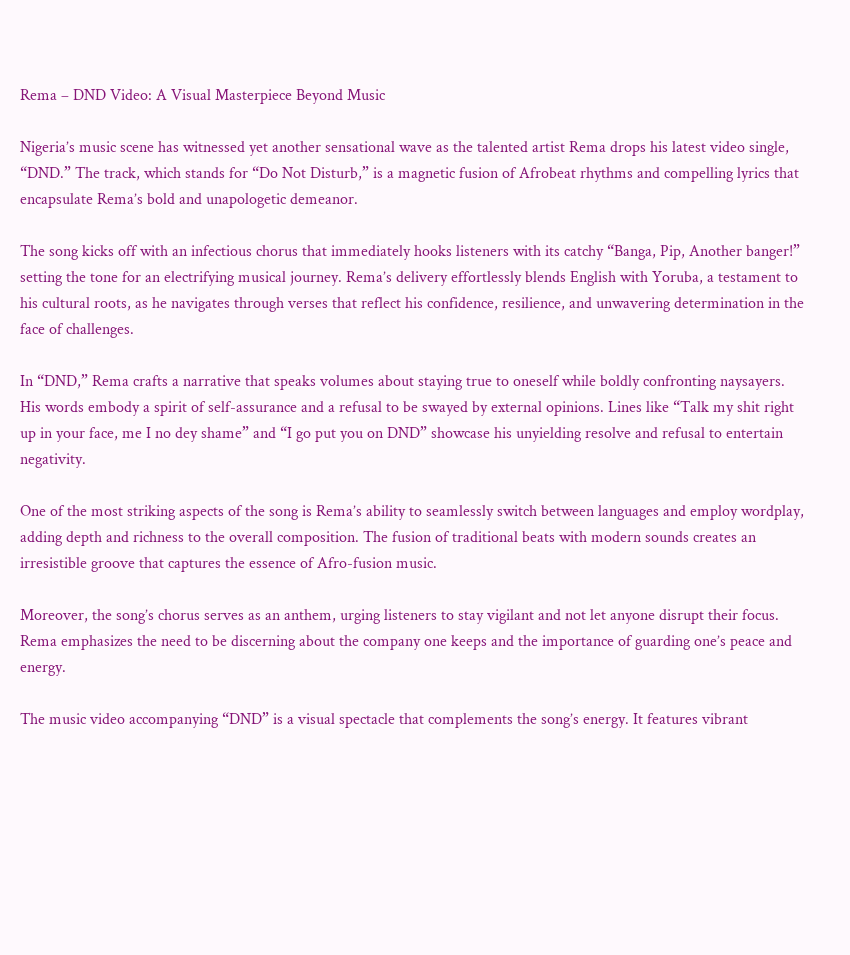Rema – DND Video: A Visual Masterpiece Beyond Music

Nigeria’s music scene has witnessed yet another sensational wave as the talented artist Rema drops his latest video single, “DND.” The track, which stands for “Do Not Disturb,” is a magnetic fusion of Afrobeat rhythms and compelling lyrics that encapsulate Rema’s bold and unapologetic demeanor.

The song kicks off with an infectious chorus that immediately hooks listeners with its catchy “Banga, Pip, Another banger!” setting the tone for an electrifying musical journey. Rema’s delivery effortlessly blends English with Yoruba, a testament to his cultural roots, as he navigates through verses that reflect his confidence, resilience, and unwavering determination in the face of challenges.

In “DND,” Rema crafts a narrative that speaks volumes about staying true to oneself while boldly confronting naysayers. His words embody a spirit of self-assurance and a refusal to be swayed by external opinions. Lines like “Talk my shit right up in your face, me I no dey shame” and “I go put you on DND” showcase his unyielding resolve and refusal to entertain negativity.

One of the most striking aspects of the song is Rema’s ability to seamlessly switch between languages and employ wordplay, adding depth and richness to the overall composition. The fusion of traditional beats with modern sounds creates an irresistible groove that captures the essence of Afro-fusion music.

Moreover, the song’s chorus serves as an anthem, urging listeners to stay vigilant and not let anyone disrupt their focus. Rema emphasizes the need to be discerning about the company one keeps and the importance of guarding one’s peace and energy.

The music video accompanying “DND” is a visual spectacle that complements the song’s energy. It features vibrant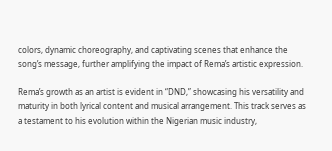colors, dynamic choreography, and captivating scenes that enhance the song’s message, further amplifying the impact of Rema’s artistic expression.

Rema’s growth as an artist is evident in “DND,” showcasing his versatility and maturity in both lyrical content and musical arrangement. This track serves as a testament to his evolution within the Nigerian music industry,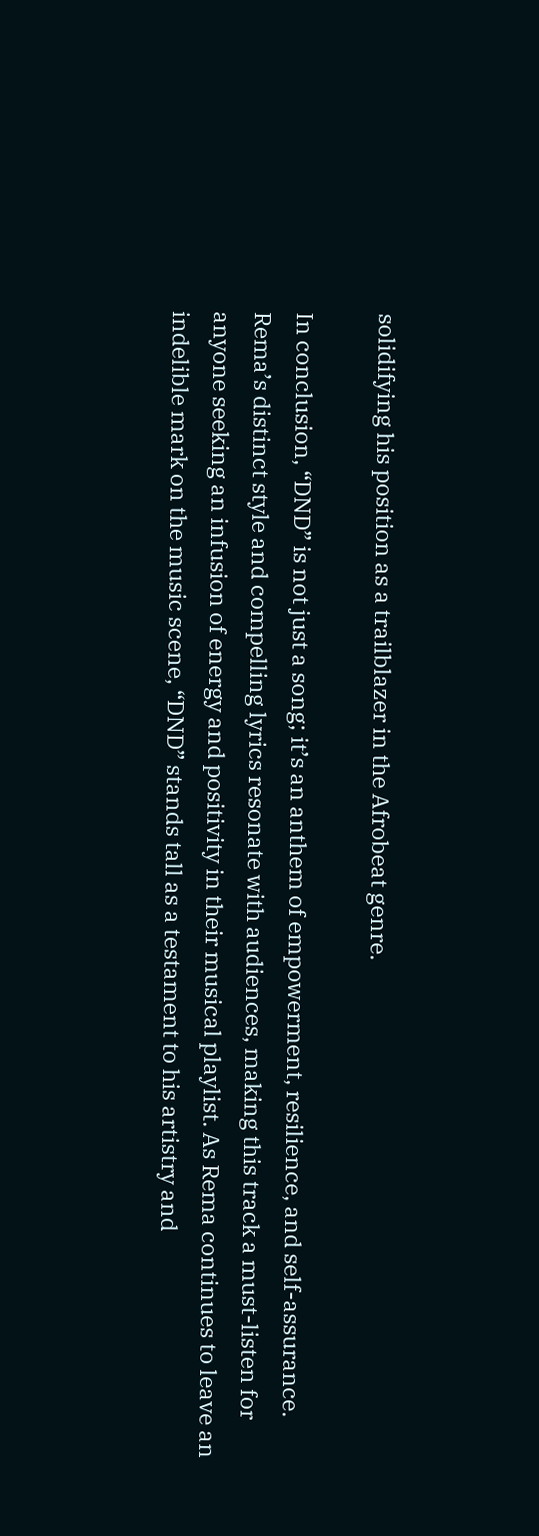solidifying his position as a trailblazer in the Afrobeat genre.

In conclusion, “DND” is not just a song; it’s an anthem of empowerment, resilience, and self-assurance. Rema’s distinct style and compelling lyrics resonate with audiences, making this track a must-listen for anyone seeking an infusion of energy and positivity in their musical playlist. As Rema continues to leave an indelible mark on the music scene, “DND” stands tall as a testament to his artistry and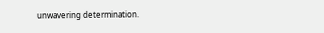unwavering determination.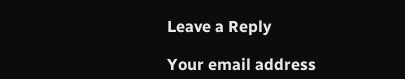Leave a Reply

Your email address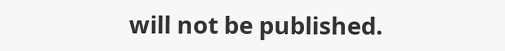will not be published.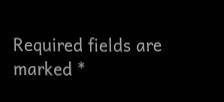Required fields are marked *